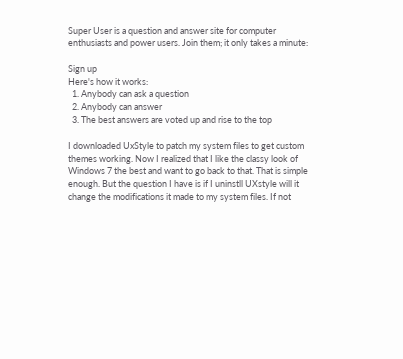Super User is a question and answer site for computer enthusiasts and power users. Join them; it only takes a minute:

Sign up
Here's how it works:
  1. Anybody can ask a question
  2. Anybody can answer
  3. The best answers are voted up and rise to the top

I downloaded UxStyle to patch my system files to get custom themes working. Now I realized that I like the classy look of Windows 7 the best and want to go back to that. That is simple enough. But the question I have is if I uninstll UXstyle will it change the modifications it made to my system files. If not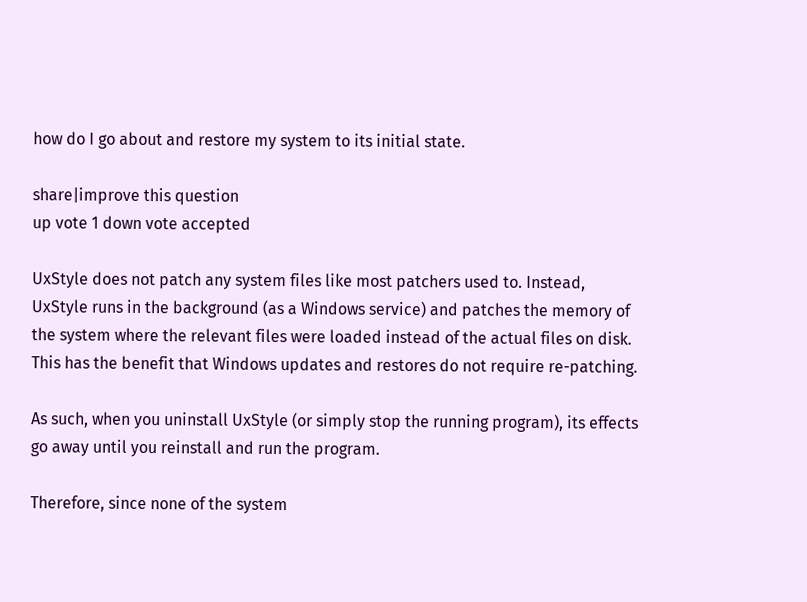how do I go about and restore my system to its initial state.

share|improve this question
up vote 1 down vote accepted

UxStyle does not patch any system files like most patchers used to. Instead, UxStyle runs in the background (as a Windows service) and patches the memory of the system where the relevant files were loaded instead of the actual files on disk. This has the benefit that Windows updates and restores do not require re-patching.

As such, when you uninstall UxStyle (or simply stop the running program), its effects go away until you reinstall and run the program.

Therefore, since none of the system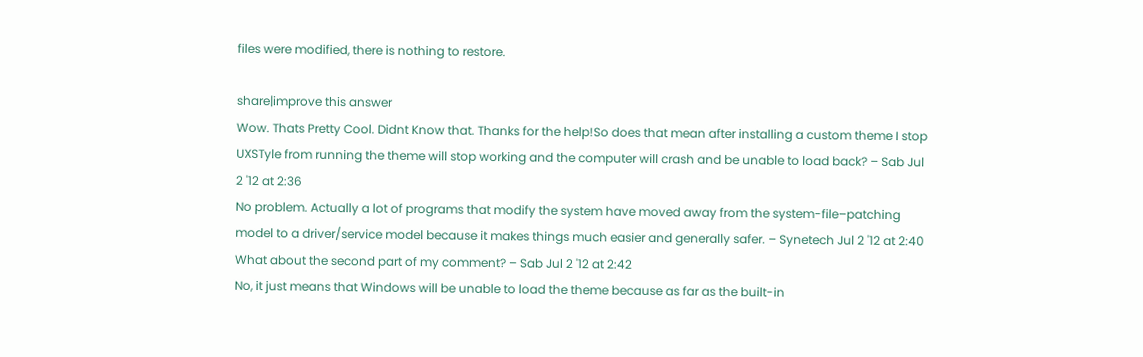files were modified, there is nothing to restore.

share|improve this answer
Wow. Thats Pretty Cool. Didnt Know that. Thanks for the help!So does that mean after installing a custom theme I stop UXSTyle from running the theme will stop working and the computer will crash and be unable to load back? – Sab Jul 2 '12 at 2:36
No problem. Actually a lot of programs that modify the system have moved away from the system-file–patching model to a driver/service model because it makes things much easier and generally safer. – Synetech Jul 2 '12 at 2:40
What about the second part of my comment? – Sab Jul 2 '12 at 2:42
No, it just means that Windows will be unable to load the theme because as far as the built-in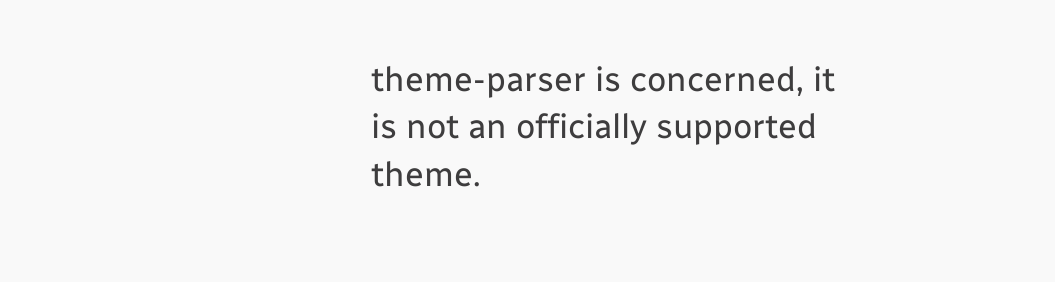theme-parser is concerned, it is not an officially supported theme.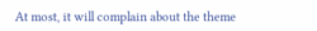At most, it will complain about the theme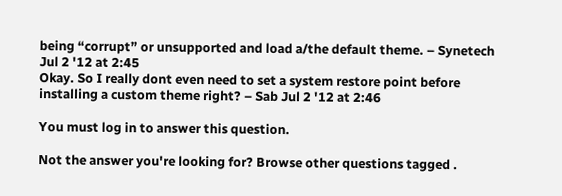being “corrupt” or unsupported and load a/the default theme. – Synetech Jul 2 '12 at 2:45
Okay. So I really dont even need to set a system restore point before installing a custom theme right? – Sab Jul 2 '12 at 2:46

You must log in to answer this question.

Not the answer you're looking for? Browse other questions tagged .